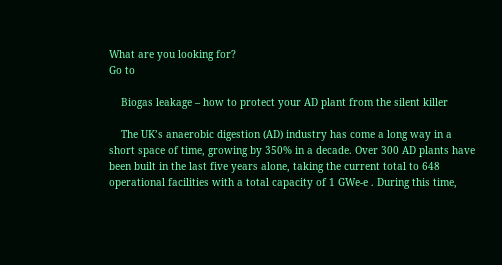What are you looking for?
Go to

    Biogas leakage – how to protect your AD plant from the silent killer

    The UK’s anaerobic digestion (AD) industry has come a long way in a short space of time, growing by 350% in a decade. Over 300 AD plants have been built in the last five years alone, taking the current total to 648 operational facilities with a total capacity of 1 GWe-e . During this time,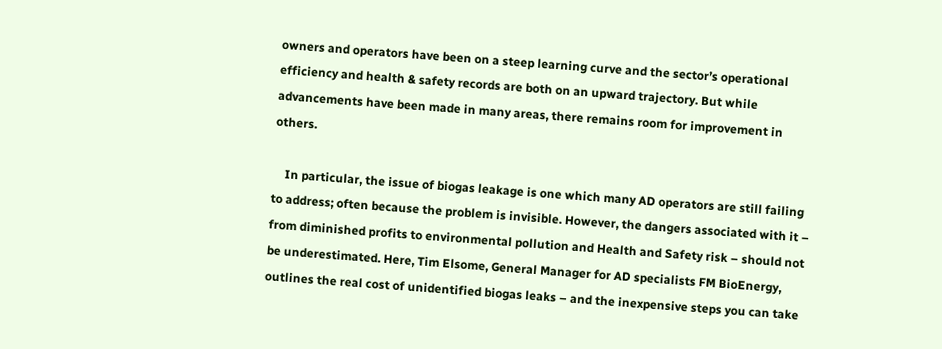owners and operators have been on a steep learning curve and the sector’s operational efficiency and health & safety records are both on an upward trajectory. But while advancements have been made in many areas, there remains room for improvement in others.

    In particular, the issue of biogas leakage is one which many AD operators are still failing to address; often because the problem is invisible. However, the dangers associated with it – from diminished profits to environmental pollution and Health and Safety risk – should not be underestimated. Here, Tim Elsome, General Manager for AD specialists FM BioEnergy, outlines the real cost of unidentified biogas leaks – and the inexpensive steps you can take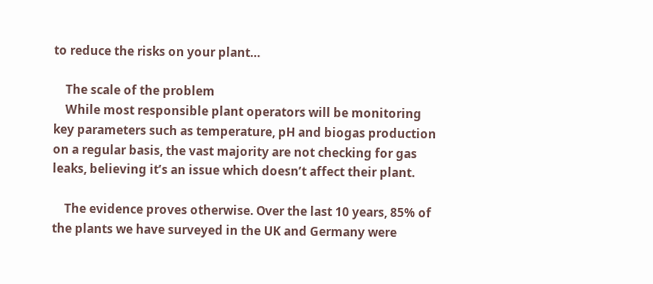to reduce the risks on your plant…

    The scale of the problem
    While most responsible plant operators will be monitoring key parameters such as temperature, pH and biogas production on a regular basis, the vast majority are not checking for gas leaks, believing it’s an issue which doesn’t affect their plant.

    The evidence proves otherwise. Over the last 10 years, 85% of the plants we have surveyed in the UK and Germany were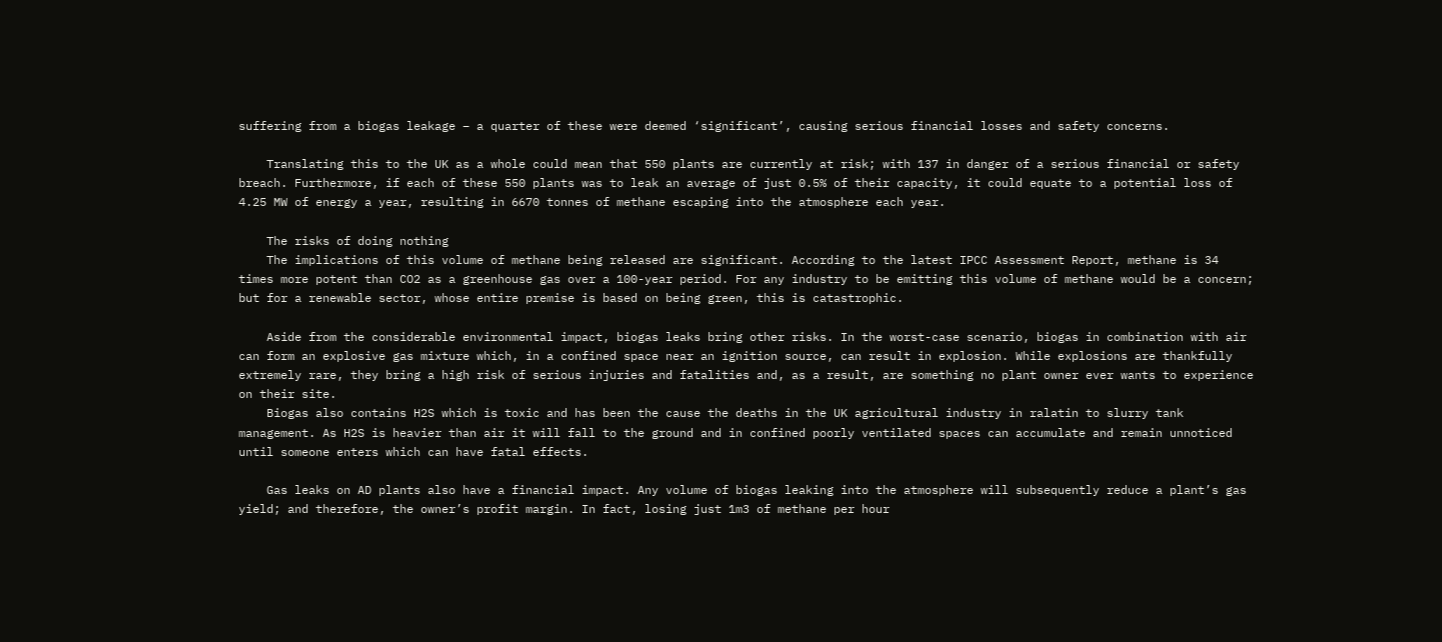suffering from a biogas leakage – a quarter of these were deemed ‘significant’, causing serious financial losses and safety concerns.

    Translating this to the UK as a whole could mean that 550 plants are currently at risk; with 137 in danger of a serious financial or safety breach. Furthermore, if each of these 550 plants was to leak an average of just 0.5% of their capacity, it could equate to a potential loss of 4.25 MW of energy a year, resulting in 6670 tonnes of methane escaping into the atmosphere each year.

    The risks of doing nothing
    The implications of this volume of methane being released are significant. According to the latest IPCC Assessment Report, methane is 34 times more potent than CO2 as a greenhouse gas over a 100-year period. For any industry to be emitting this volume of methane would be a concern; but for a renewable sector, whose entire premise is based on being green, this is catastrophic.

    Aside from the considerable environmental impact, biogas leaks bring other risks. In the worst-case scenario, biogas in combination with air can form an explosive gas mixture which, in a confined space near an ignition source, can result in explosion. While explosions are thankfully extremely rare, they bring a high risk of serious injuries and fatalities and, as a result, are something no plant owner ever wants to experience on their site.
    Biogas also contains H2S which is toxic and has been the cause the deaths in the UK agricultural industry in ralatin to slurry tank management. As H2S is heavier than air it will fall to the ground and in confined poorly ventilated spaces can accumulate and remain unnoticed until someone enters which can have fatal effects.

    Gas leaks on AD plants also have a financial impact. Any volume of biogas leaking into the atmosphere will subsequently reduce a plant’s gas yield; and therefore, the owner’s profit margin. In fact, losing just 1m3 of methane per hour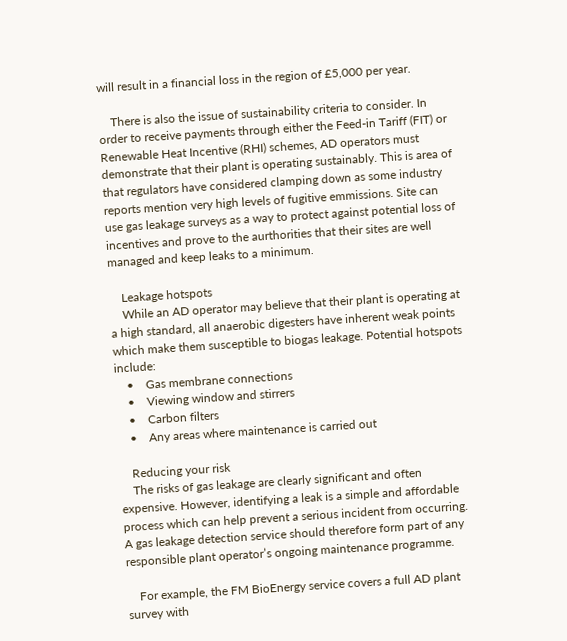will result in a financial loss in the region of £5,000 per year.

    There is also the issue of sustainability criteria to consider. In order to receive payments through either the Feed-in Tariff (FIT) or Renewable Heat Incentive (RHI) schemes, AD operators must demonstrate that their plant is operating sustainably. This is area of that regulators have considered clamping down as some industry reports mention very high levels of fugitive emmissions. Site can use gas leakage surveys as a way to protect against potential loss of incentives and prove to the aurthorities that their sites are well managed and keep leaks to a minimum.

    Leakage hotspots
    While an AD operator may believe that their plant is operating at a high standard, all anaerobic digesters have inherent weak points which make them susceptible to biogas leakage. Potential hotspots include:
    •    Gas membrane connections
    •    Viewing window and stirrers
    •    Carbon filters
    •    Any areas where maintenance is carried out

    Reducing your risk
    The risks of gas leakage are clearly significant and often expensive. However, identifying a leak is a simple and affordable process which can help prevent a serious incident from occurring. A gas leakage detection service should therefore form part of any responsible plant operator’s ongoing maintenance programme.

    For example, the FM BioEnergy service covers a full AD plant survey with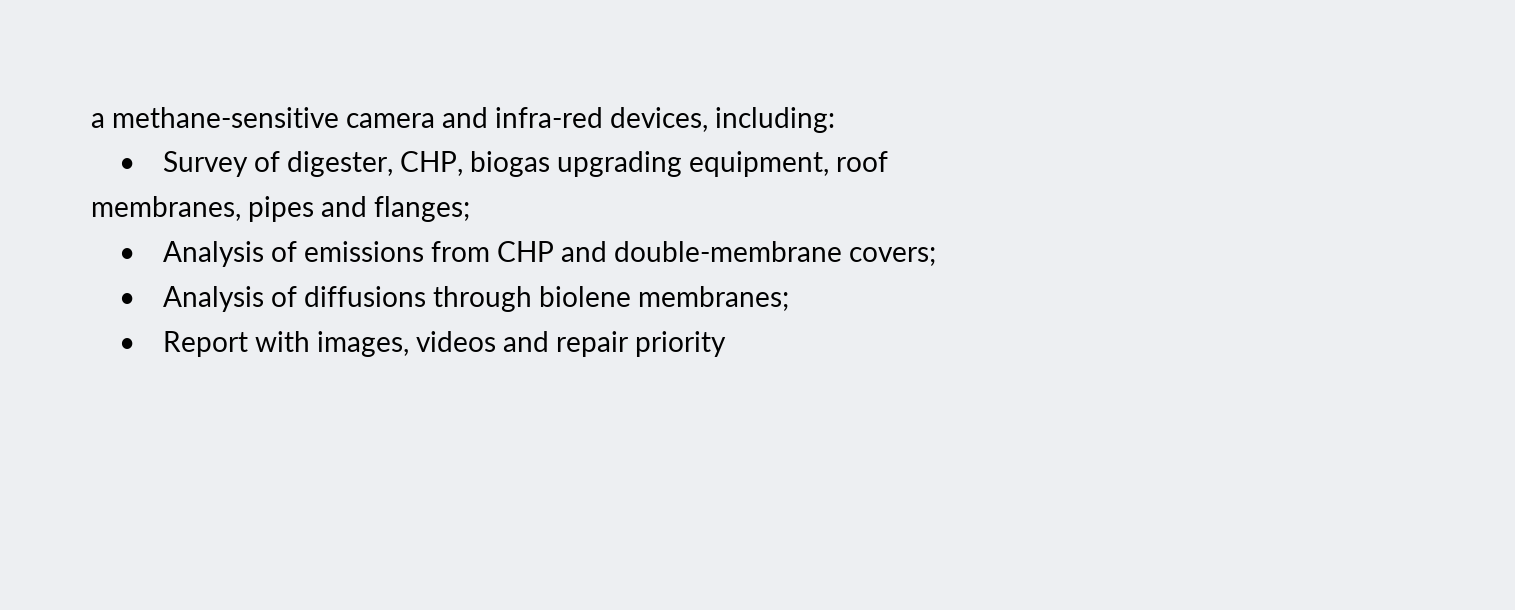a methane-sensitive camera and infra-red devices, including:
    •    Survey of digester, CHP, biogas upgrading equipment, roof membranes, pipes and flanges;
    •    Analysis of emissions from CHP and double-membrane covers;
    •    Analysis of diffusions through biolene membranes;
    •    Report with images, videos and repair priority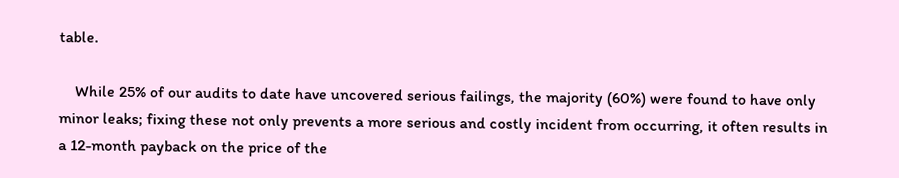table.

    While 25% of our audits to date have uncovered serious failings, the majority (60%) were found to have only minor leaks; fixing these not only prevents a more serious and costly incident from occurring, it often results in a 12-month payback on the price of the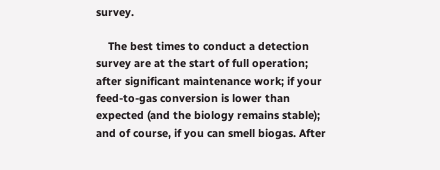survey.

    The best times to conduct a detection survey are at the start of full operation; after significant maintenance work; if your feed-to-gas conversion is lower than expected (and the biology remains stable); and of course, if you can smell biogas. After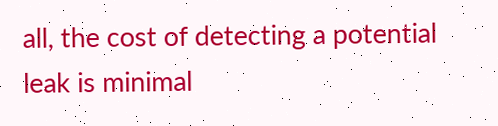all, the cost of detecting a potential leak is minimal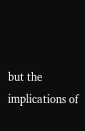but the implications of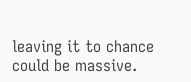leaving it to chance could be massive.